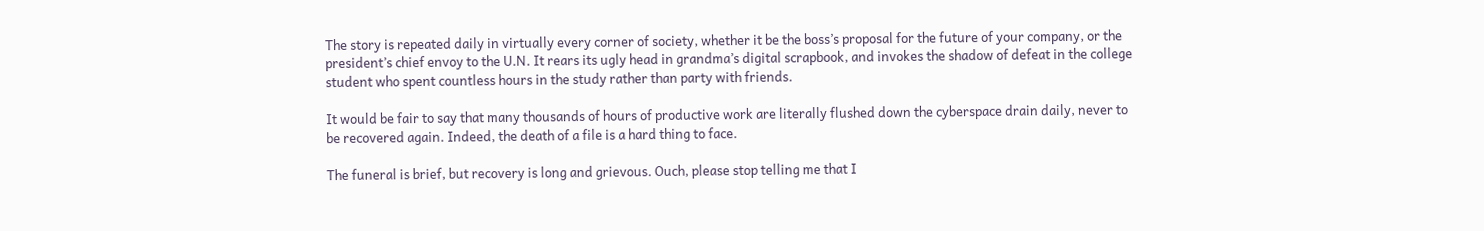The story is repeated daily in virtually every corner of society, whether it be the boss’s proposal for the future of your company, or the president’s chief envoy to the U.N. It rears its ugly head in grandma’s digital scrapbook, and invokes the shadow of defeat in the college student who spent countless hours in the study rather than party with friends.

It would be fair to say that many thousands of hours of productive work are literally flushed down the cyberspace drain daily, never to be recovered again. Indeed, the death of a file is a hard thing to face.

The funeral is brief, but recovery is long and grievous. Ouch, please stop telling me that I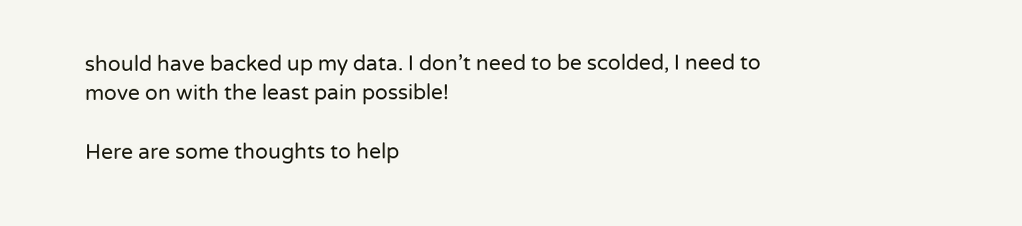should have backed up my data. I don’t need to be scolded, I need to move on with the least pain possible!

Here are some thoughts to help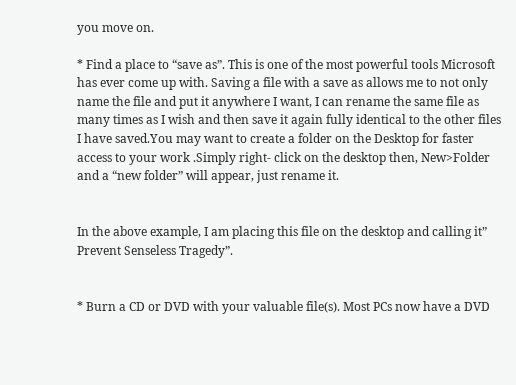you move on.

* Find a place to “save as”. This is one of the most powerful tools Microsoft has ever come up with. Saving a file with a save as allows me to not only name the file and put it anywhere I want, I can rename the same file as many times as I wish and then save it again fully identical to the other files I have saved.You may want to create a folder on the Desktop for faster access to your work .Simply right- click on the desktop then, New>Folder and a “new folder” will appear, just rename it.


In the above example, I am placing this file on the desktop and calling it” Prevent Senseless Tragedy”.


* Burn a CD or DVD with your valuable file(s). Most PCs now have a DVD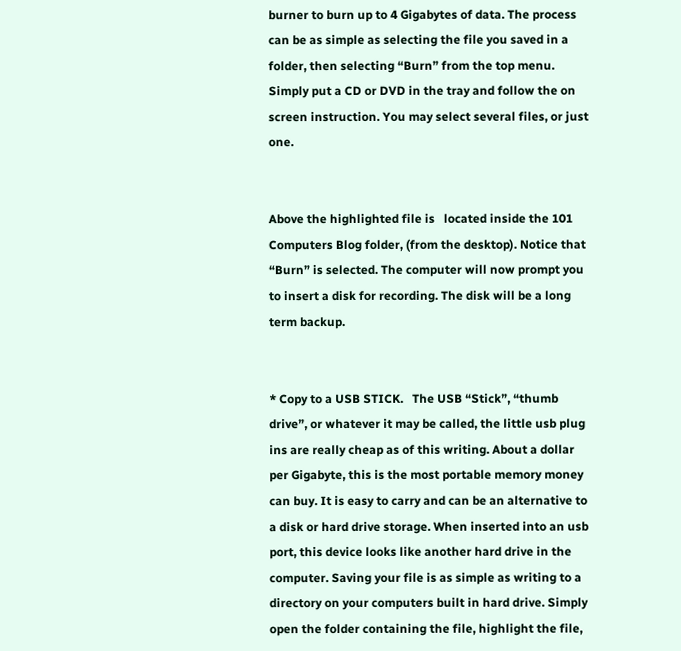burner to burn up to 4 Gigabytes of data. The process can be as simple as selecting the file you saved in a folder, then selecting “Burn” from the top menu. Simply put a CD or DVD in the tray and follow the on screen instruction. You may select several files, or just one.


Above the highlighted file is   located inside the 101 Computers Blog folder, (from the desktop). Notice that “Burn” is selected. The computer will now prompt you to insert a disk for recording. The disk will be a long term backup.


* Copy to a USB STICK.   The USB “Stick”, “thumb drive”, or whatever it may be called, the little usb plug ins are really cheap as of this writing. About a dollar per Gigabyte, this is the most portable memory money can buy. It is easy to carry and can be an alternative to a disk or hard drive storage. When inserted into an usb port, this device looks like another hard drive in the computer. Saving your file is as simple as writing to a directory on your computers built in hard drive. Simply open the folder containing the file, highlight the file,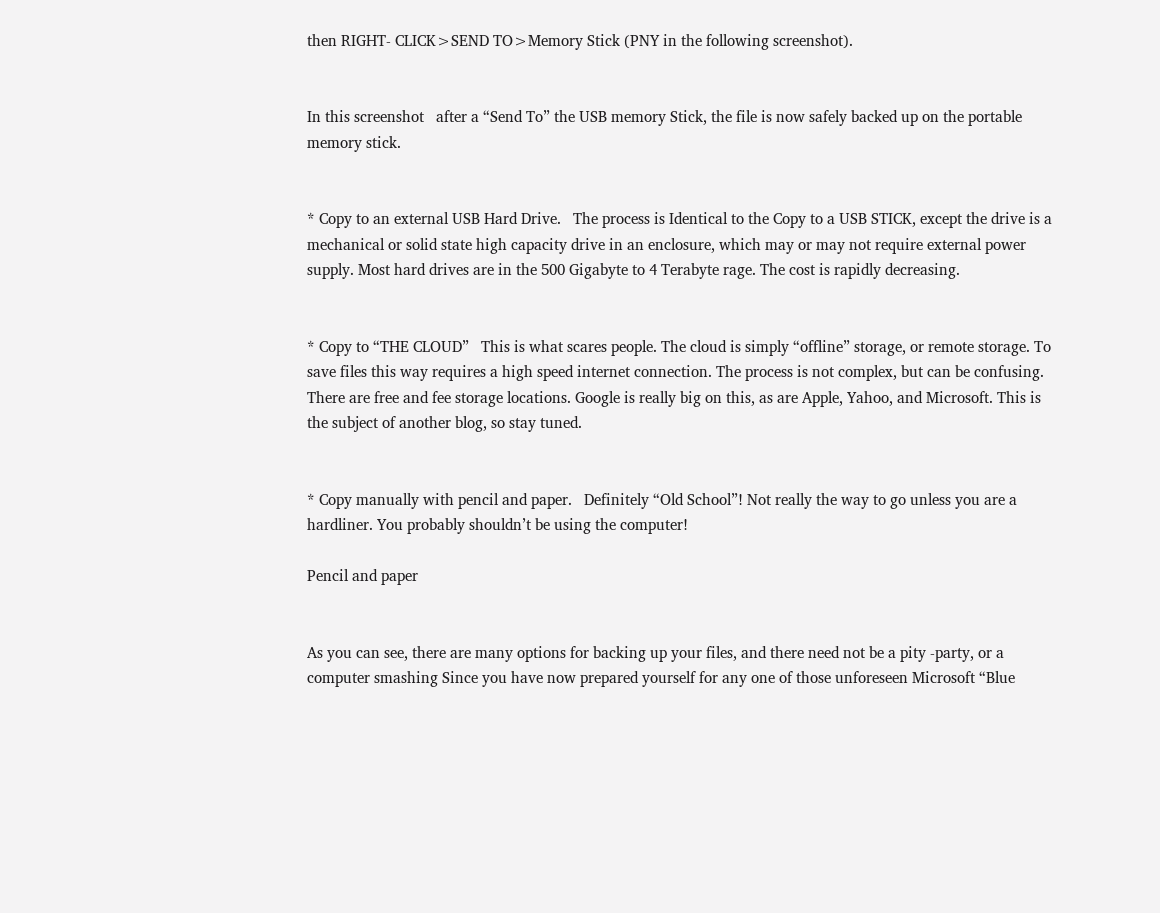then RIGHT- CLICK>SEND TO>Memory Stick (PNY in the following screenshot).


In this screenshot   after a “Send To” the USB memory Stick, the file is now safely backed up on the portable memory stick.


* Copy to an external USB Hard Drive.   The process is Identical to the Copy to a USB STICK, except the drive is a mechanical or solid state high capacity drive in an enclosure, which may or may not require external power supply. Most hard drives are in the 500 Gigabyte to 4 Terabyte rage. The cost is rapidly decreasing.


* Copy to “THE CLOUD”   This is what scares people. The cloud is simply “offline” storage, or remote storage. To save files this way requires a high speed internet connection. The process is not complex, but can be confusing. There are free and fee storage locations. Google is really big on this, as are Apple, Yahoo, and Microsoft. This is the subject of another blog, so stay tuned.


* Copy manually with pencil and paper.   Definitely “Old School”! Not really the way to go unless you are a hardliner. You probably shouldn’t be using the computer!

Pencil and paper


As you can see, there are many options for backing up your files, and there need not be a pity -party, or a computer smashing Since you have now prepared yourself for any one of those unforeseen Microsoft “Blue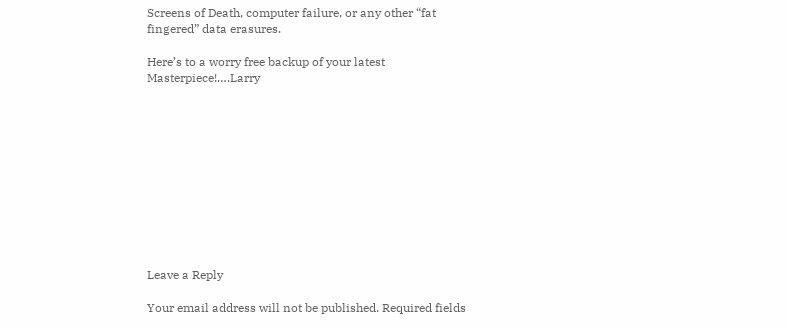Screens of Death, computer failure, or any other “fat fingered” data erasures.

Here’s to a worry free backup of your latest Masterpiece!….Larry











Leave a Reply

Your email address will not be published. Required fields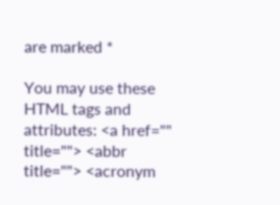are marked *

You may use these HTML tags and attributes: <a href="" title=""> <abbr title=""> <acronym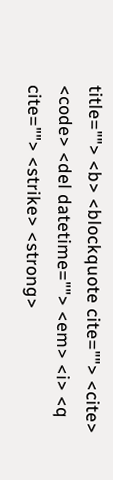title=""> <b> <blockquote cite=""> <cite> <code> <del datetime=""> <em> <i> <q cite=""> <strike> <strong>